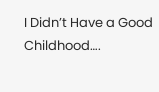I Didn’t Have a Good Childhood….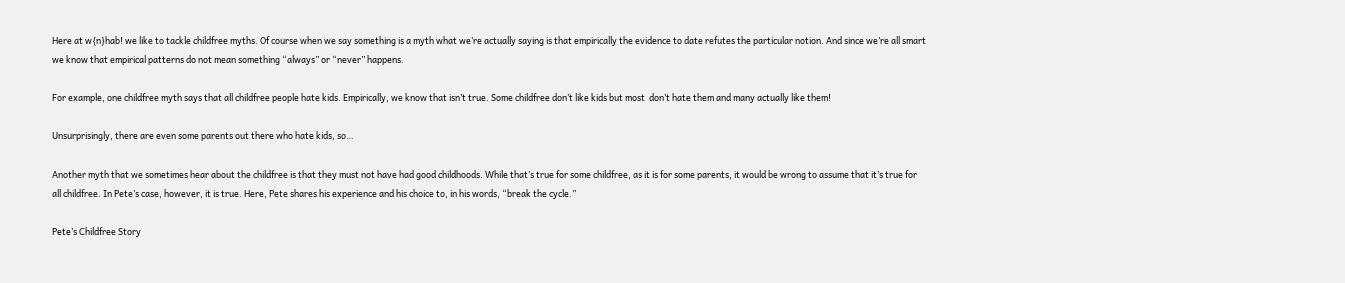Here at w{n}hab! we like to tackle childfree myths. Of course when we say something is a myth what we’re actually saying is that empirically the evidence to date refutes the particular notion. And since we’re all smart we know that empirical patterns do not mean something “always” or “never” happens.

For example, one childfree myth says that all childfree people hate kids. Empirically, we know that isn’t true. Some childfree don’t like kids but most  don’t hate them and many actually like them!

Unsurprisingly, there are even some parents out there who hate kids, so…

Another myth that we sometimes hear about the childfree is that they must not have had good childhoods. While that’s true for some childfree, as it is for some parents, it would be wrong to assume that it’s true for all childfree. In Pete’s case, however, it is true. Here, Pete shares his experience and his choice to, in his words, “break the cycle.”

Pete’s Childfree Story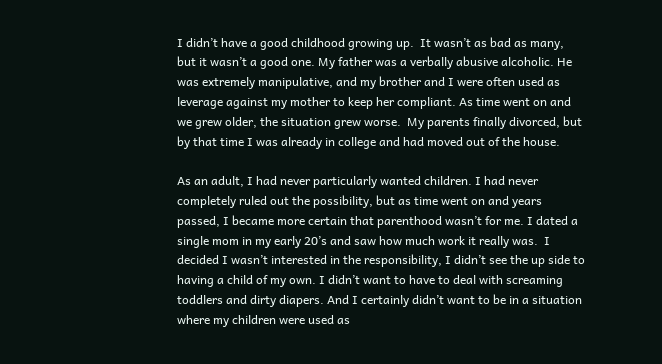I didn’t have a good childhood growing up.  It wasn’t as bad as many, but it wasn’t a good one. My father was a verbally abusive alcoholic. He was extremely manipulative, and my brother and I were often used as leverage against my mother to keep her compliant. As time went on and we grew older, the situation grew worse.  My parents finally divorced, but by that time I was already in college and had moved out of the house.

As an adult, I had never particularly wanted children. I had never completely ruled out the possibility, but as time went on and years passed, I became more certain that parenthood wasn’t for me. I dated a single mom in my early 20’s and saw how much work it really was.  I decided I wasn’t interested in the responsibility, I didn’t see the up side to having a child of my own. I didn’t want to have to deal with screaming toddlers and dirty diapers. And I certainly didn’t want to be in a situation where my children were used as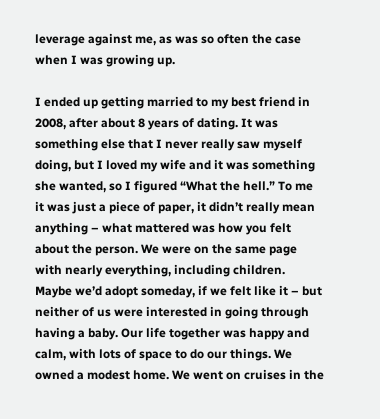leverage against me, as was so often the case when I was growing up.

I ended up getting married to my best friend in 2008, after about 8 years of dating. It was something else that I never really saw myself doing, but I loved my wife and it was something she wanted, so I figured “What the hell.” To me it was just a piece of paper, it didn’t really mean anything – what mattered was how you felt about the person. We were on the same page with nearly everything, including children. Maybe we’d adopt someday, if we felt like it – but neither of us were interested in going through having a baby. Our life together was happy and calm, with lots of space to do our things. We owned a modest home. We went on cruises in the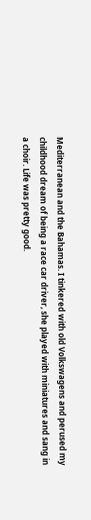Mediterranean and the Bahamas. I tinkered with old Volkswagens and perused my childhood dream of being a race car driver, she played with miniatures and sang in a choir. Life was pretty good.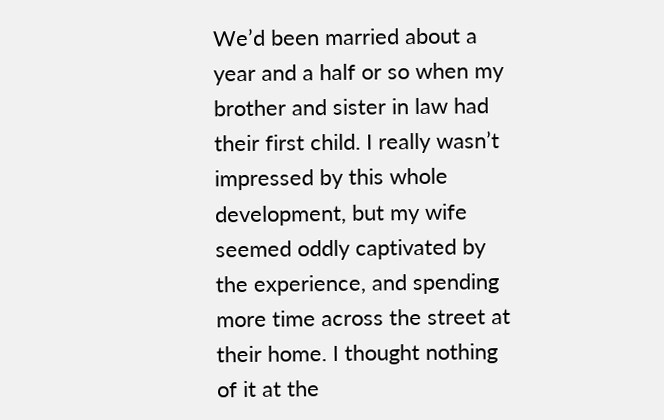We’d been married about a year and a half or so when my brother and sister in law had their first child. I really wasn’t impressed by this whole development, but my wife seemed oddly captivated by the experience, and spending more time across the street at their home. I thought nothing of it at the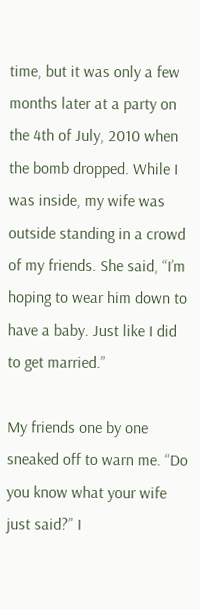time, but it was only a few months later at a party on the 4th of July, 2010 when the bomb dropped. While I was inside, my wife was outside standing in a crowd of my friends. She said, “I’m hoping to wear him down to have a baby. Just like I did to get married.”

My friends one by one sneaked off to warn me. “Do you know what your wife just said?” I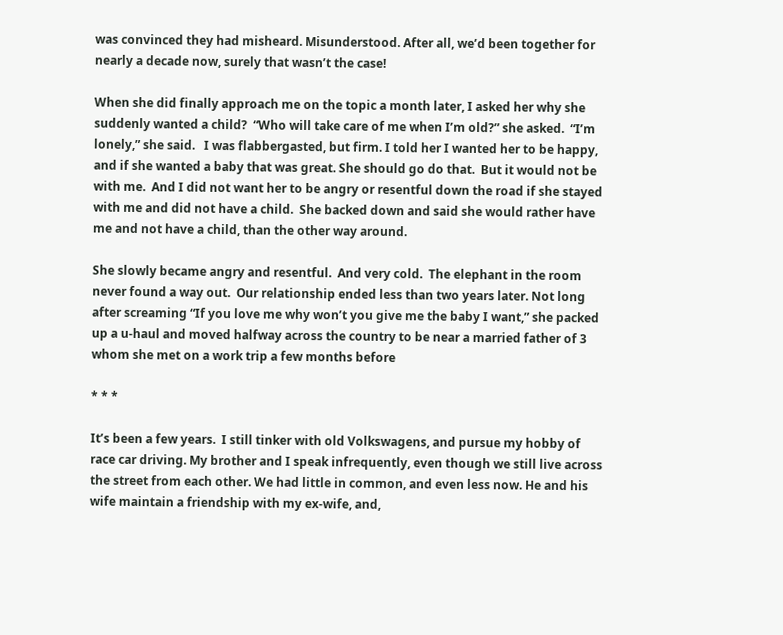was convinced they had misheard. Misunderstood. After all, we’d been together for nearly a decade now, surely that wasn’t the case!

When she did finally approach me on the topic a month later, I asked her why she suddenly wanted a child?  “Who will take care of me when I’m old?” she asked.  “I’m lonely,” she said.   I was flabbergasted, but firm. I told her I wanted her to be happy, and if she wanted a baby that was great. She should go do that.  But it would not be with me.  And I did not want her to be angry or resentful down the road if she stayed with me and did not have a child.  She backed down and said she would rather have me and not have a child, than the other way around.

She slowly became angry and resentful.  And very cold.  The elephant in the room never found a way out.  Our relationship ended less than two years later. Not long after screaming “If you love me why won’t you give me the baby I want,” she packed up a u-haul and moved halfway across the country to be near a married father of 3 whom she met on a work trip a few months before

* * *

It’s been a few years.  I still tinker with old Volkswagens, and pursue my hobby of race car driving. My brother and I speak infrequently, even though we still live across the street from each other. We had little in common, and even less now. He and his wife maintain a friendship with my ex-wife, and,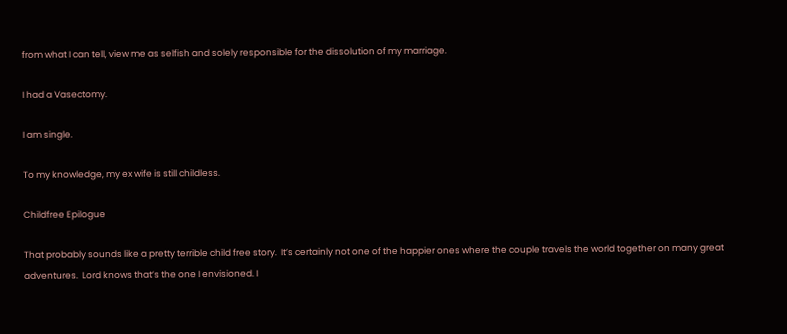from what I can tell, view me as selfish and solely responsible for the dissolution of my marriage.

I had a Vasectomy.

I am single.

To my knowledge, my ex wife is still childless.

Childfree Epilogue

That probably sounds like a pretty terrible child free story.  It’s certainly not one of the happier ones where the couple travels the world together on many great adventures.  Lord knows that’s the one I envisioned. I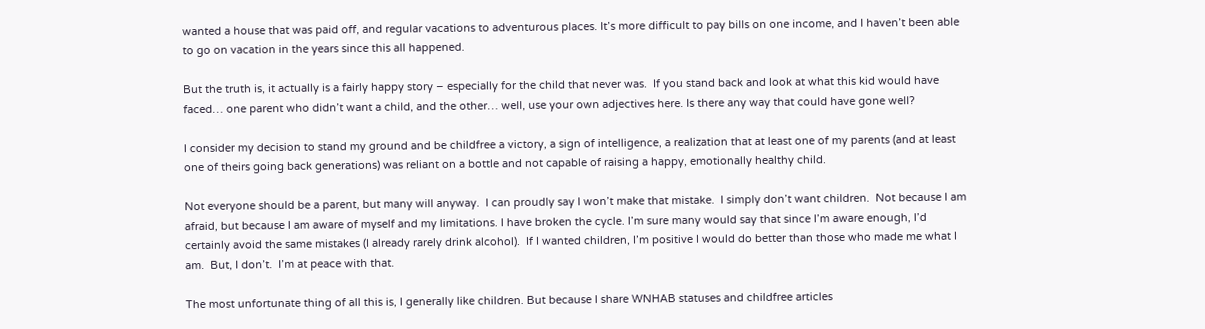wanted a house that was paid off, and regular vacations to adventurous places. It’s more difficult to pay bills on one income, and I haven’t been able to go on vacation in the years since this all happened.

But the truth is, it actually is a fairly happy story – especially for the child that never was.  If you stand back and look at what this kid would have faced… one parent who didn’t want a child, and the other… well, use your own adjectives here. Is there any way that could have gone well?

I consider my decision to stand my ground and be childfree a victory, a sign of intelligence, a realization that at least one of my parents (and at least one of theirs going back generations) was reliant on a bottle and not capable of raising a happy, emotionally healthy child.

Not everyone should be a parent, but many will anyway.  I can proudly say I won’t make that mistake.  I simply don’t want children.  Not because I am afraid, but because I am aware of myself and my limitations. I have broken the cycle. I’m sure many would say that since I’m aware enough, I’d certainly avoid the same mistakes (I already rarely drink alcohol).  If I wanted children, I’m positive I would do better than those who made me what I am.  But, I don’t.  I’m at peace with that.

The most unfortunate thing of all this is, I generally like children. But because I share WNHAB statuses and childfree articles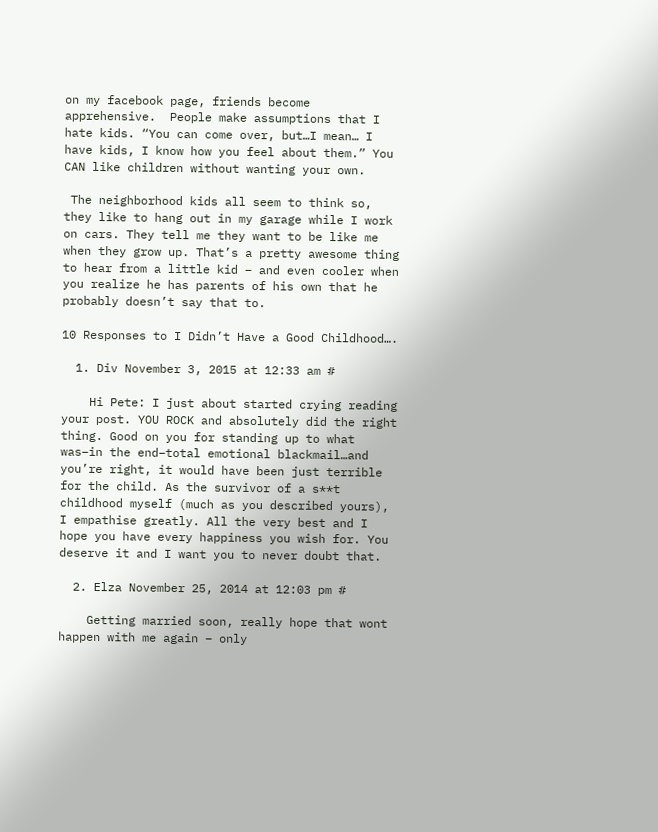on my facebook page, friends become apprehensive.  People make assumptions that I hate kids. “You can come over, but…I mean… I have kids, I know how you feel about them.” You CAN like children without wanting your own.

 The neighborhood kids all seem to think so, they like to hang out in my garage while I work on cars. They tell me they want to be like me when they grow up. That’s a pretty awesome thing to hear from a little kid – and even cooler when you realize he has parents of his own that he probably doesn’t say that to.

10 Responses to I Didn’t Have a Good Childhood….

  1. Div November 3, 2015 at 12:33 am #

    Hi Pete: I just about started crying reading your post. YOU ROCK and absolutely did the right thing. Good on you for standing up to what was–in the end–total emotional blackmail…and you’re right, it would have been just terrible for the child. As the survivor of a s**t childhood myself (much as you described yours), I empathise greatly. All the very best and I hope you have every happiness you wish for. You deserve it and I want you to never doubt that.

  2. Elza November 25, 2014 at 12:03 pm #

    Getting married soon, really hope that wont happen with me again – only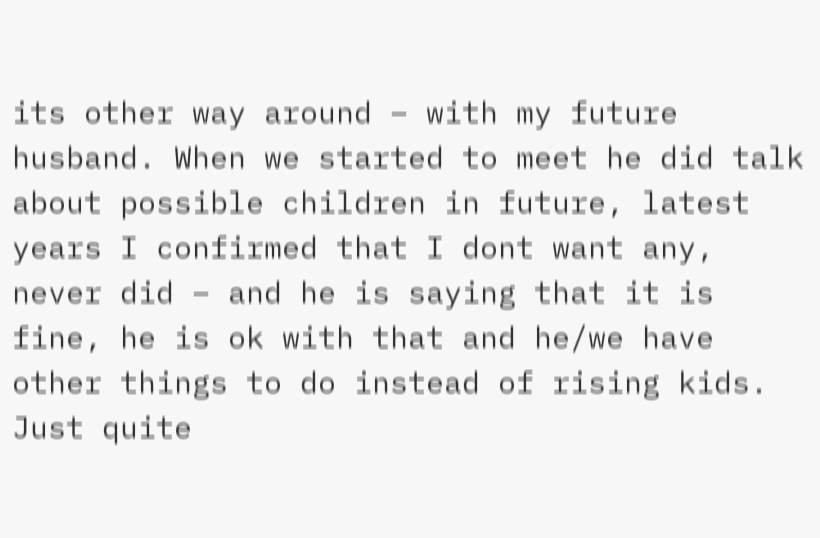its other way around – with my future husband. When we started to meet he did talk about possible children in future, latest years I confirmed that I dont want any, never did – and he is saying that it is fine, he is ok with that and he/we have other things to do instead of rising kids. Just quite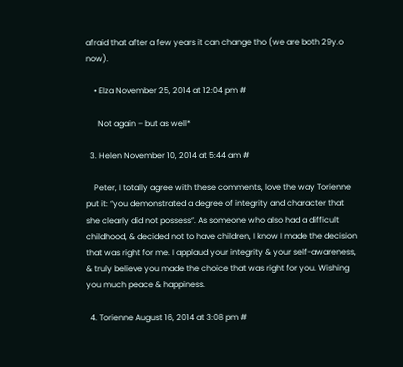afraid that after a few years it can change tho (we are both 29y.o now).

    • Elza November 25, 2014 at 12:04 pm #

      Not again – but as well*

  3. Helen November 10, 2014 at 5:44 am #

    Peter, I totally agree with these comments, love the way Torienne put it: “you demonstrated a degree of integrity and character that she clearly did not possess”. As someone who also had a difficult childhood, & decided not to have children, I know I made the decision that was right for me. I applaud your integrity & your self-awareness, & truly believe you made the choice that was right for you. Wishing you much peace & happiness.

  4. Torienne August 16, 2014 at 3:08 pm #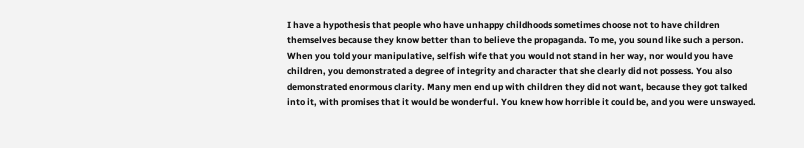I have a hypothesis that people who have unhappy childhoods sometimes choose not to have children themselves because they know better than to believe the propaganda. To me, you sound like such a person. When you told your manipulative, selfish wife that you would not stand in her way, nor would you have children, you demonstrated a degree of integrity and character that she clearly did not possess. You also demonstrated enormous clarity. Many men end up with children they did not want, because they got talked into it, with promises that it would be wonderful. You knew how horrible it could be, and you were unswayed.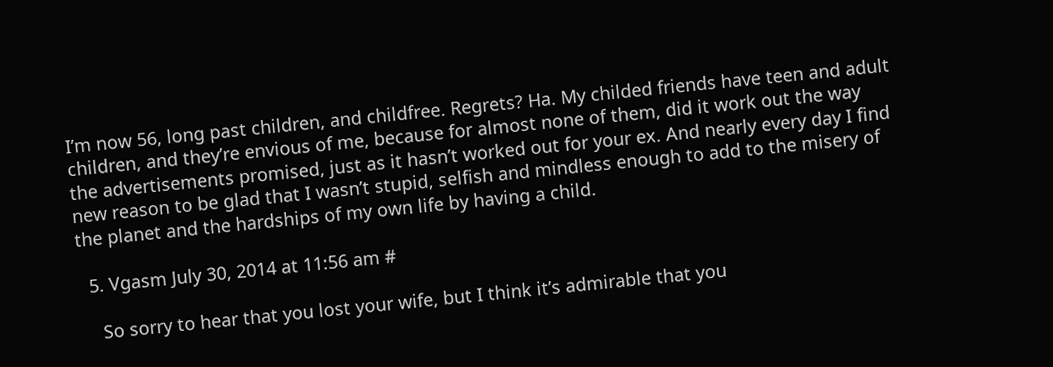I’m now 56, long past children, and childfree. Regrets? Ha. My childed friends have teen and adult children, and they’re envious of me, because for almost none of them, did it work out the way the advertisements promised, just as it hasn’t worked out for your ex. And nearly every day I find new reason to be glad that I wasn’t stupid, selfish and mindless enough to add to the misery of the planet and the hardships of my own life by having a child.

  5. Vgasm July 30, 2014 at 11:56 am #

    So sorry to hear that you lost your wife, but I think it’s admirable that you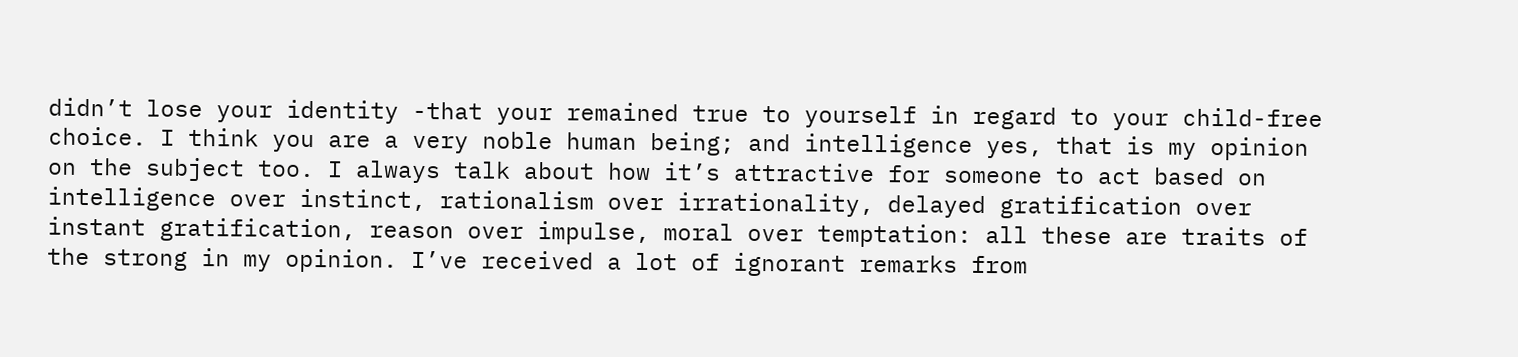didn’t lose your identity -that your remained true to yourself in regard to your child-free choice. I think you are a very noble human being; and intelligence yes, that is my opinion on the subject too. I always talk about how it’s attractive for someone to act based on intelligence over instinct, rationalism over irrationality, delayed gratification over instant gratification, reason over impulse, moral over temptation: all these are traits of the strong in my opinion. I’ve received a lot of ignorant remarks from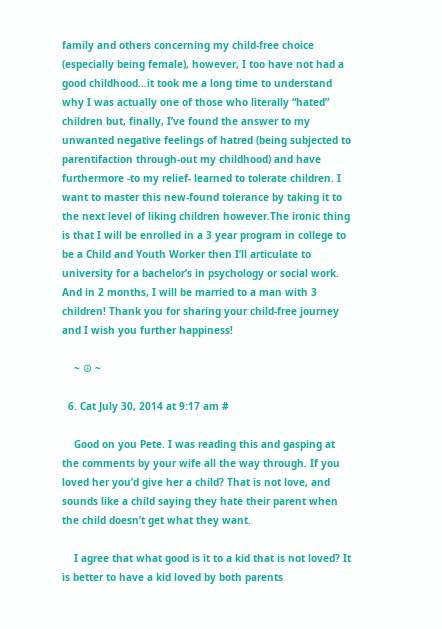family and others concerning my child-free choice (especially being female), however, I too have not had a good childhood…it took me a long time to understand why I was actually one of those who literally “hated” children but, finally, I’ve found the answer to my unwanted negative feelings of hatred (being subjected to parentifaction through-out my childhood) and have furthermore -to my relief- learned to tolerate children. I want to master this new-found tolerance by taking it to the next level of liking children however.The ironic thing is that I will be enrolled in a 3 year program in college to be a Child and Youth Worker then I’ll articulate to university for a bachelor’s in psychology or social work. And in 2 months, I will be married to a man with 3 children! Thank you for sharing your child-free journey and I wish you further happiness!

    ~ ☮ ~

  6. Cat July 30, 2014 at 9:17 am #

    Good on you Pete. I was reading this and gasping at the comments by your wife all the way through. If you loved her you’d give her a child? That is not love, and sounds like a child saying they hate their parent when the child doesn’t get what they want.

    I agree that what good is it to a kid that is not loved? It is better to have a kid loved by both parents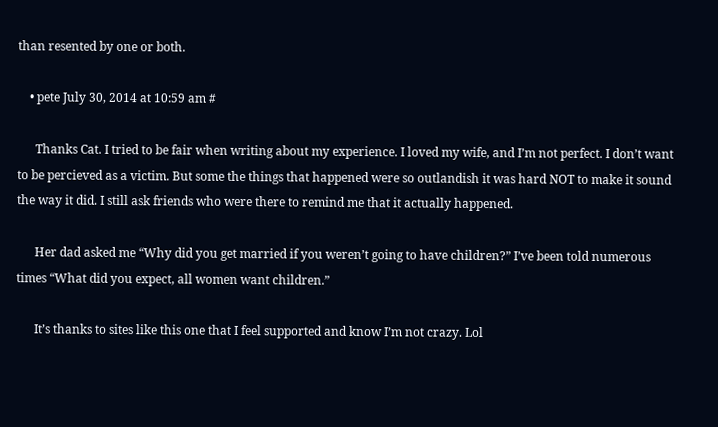than resented by one or both.

    • pete July 30, 2014 at 10:59 am #

      Thanks Cat. I tried to be fair when writing about my experience. I loved my wife, and I’m not perfect. I don’t want to be percieved as a victim. But some the things that happened were so outlandish it was hard NOT to make it sound the way it did. I still ask friends who were there to remind me that it actually happened.

      Her dad asked me “Why did you get married if you weren’t going to have children?” I’ve been told numerous times “What did you expect, all women want children.”

      It’s thanks to sites like this one that I feel supported and know I’m not crazy. Lol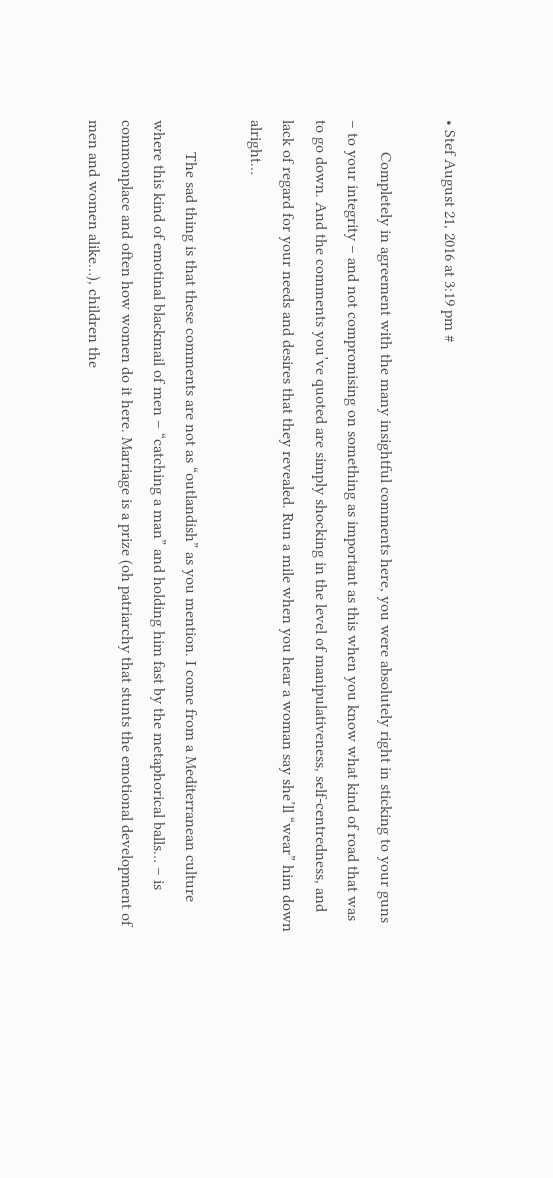• Stef August 21, 2016 at 3:19 pm #

        Completely in agreement with the many insightful comments here, you were absolutely right in sticking to your guns – to your integrity – and not compromising on something as important as this when you know what kind of road that was to go down. And the comments you’ve quoted are simply shocking in the level of manipulativeness, self-centredness, and lack of regard for your needs and desires that they revealed. Run a mile when you hear a woman say she’ll “wear” him down alright…

        The sad thing is that these comments are not as “outlandish” as you mention. I come from a Mediterranean culture where this kind of emotinal blackmail of men – “catching a man” and holding him fast by the metaphorical balls… – is commonplace and often how women do it here. Marriage is a prize (oh patriarchy that stunts the emotional development of men and women alike…), children the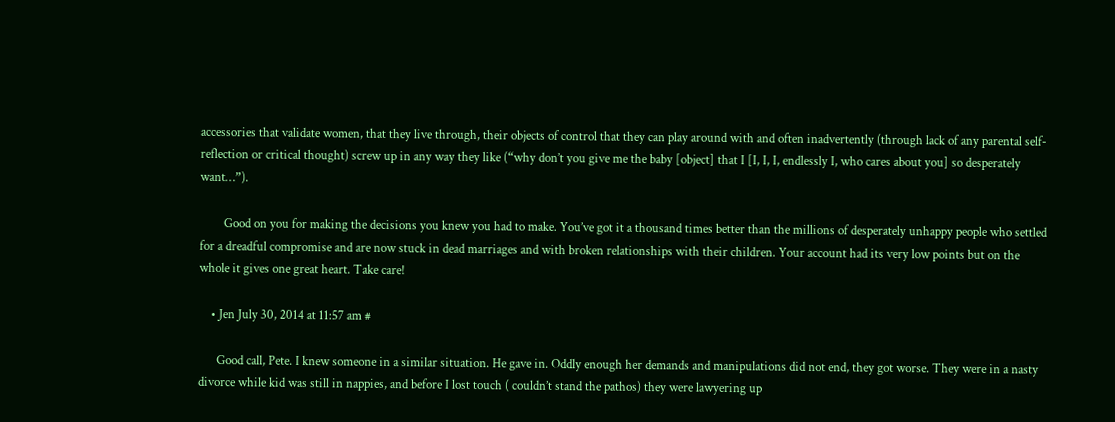accessories that validate women, that they live through, their objects of control that they can play around with and often inadvertently (through lack of any parental self-reflection or critical thought) screw up in any way they like (“why don’t you give me the baby [object] that I [I, I, I, endlessly I, who cares about you] so desperately want…”).

        Good on you for making the decisions you knew you had to make. You’ve got it a thousand times better than the millions of desperately unhappy people who settled for a dreadful compromise and are now stuck in dead marriages and with broken relationships with their children. Your account had its very low points but on the whole it gives one great heart. Take care!

    • Jen July 30, 2014 at 11:57 am #

      Good call, Pete. I knew someone in a similar situation. He gave in. Oddly enough her demands and manipulations did not end, they got worse. They were in a nasty divorce while kid was still in nappies, and before I lost touch ( couldn’t stand the pathos) they were lawyering up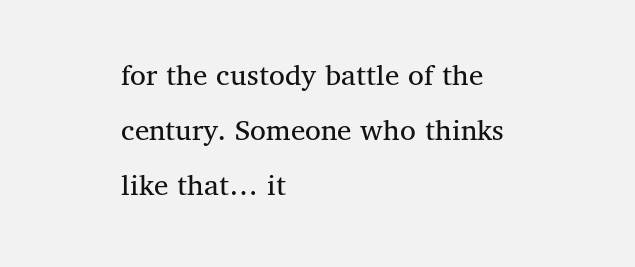for the custody battle of the century. Someone who thinks like that… it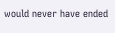would never have ended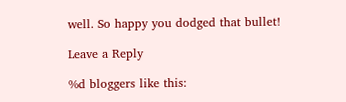well. So happy you dodged that bullet!

Leave a Reply

%d bloggers like this: